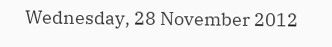Wednesday, 28 November 2012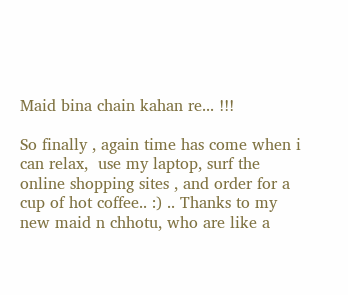Maid bina chain kahan re... !!!

So finally , again time has come when i can relax,  use my laptop, surf the online shopping sites , and order for a cup of hot coffee.. :) .. Thanks to my new maid n chhotu, who are like a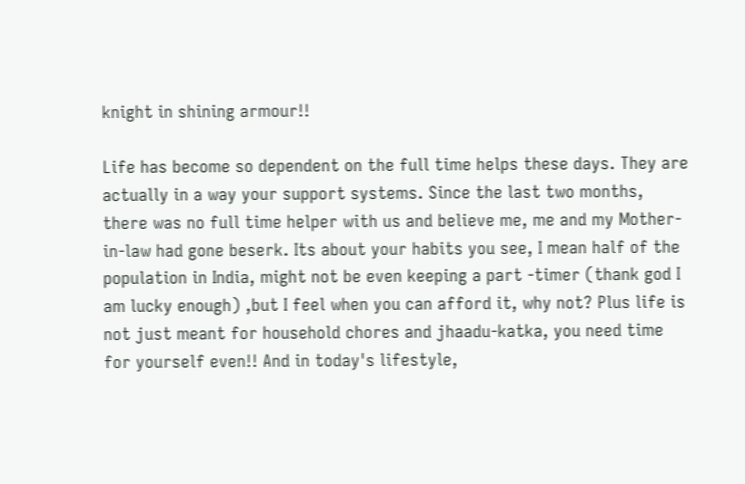knight in shining armour!!

Life has become so dependent on the full time helps these days. They are actually in a way your support systems. Since the last two months, there was no full time helper with us and believe me, me and my Mother-in-law had gone beserk. Its about your habits you see, I mean half of the population in India, might not be even keeping a part -timer (thank god I am lucky enough) ,but I feel when you can afford it, why not? Plus life is not just meant for household chores and jhaadu-katka, you need time for yourself even!! And in today's lifestyle,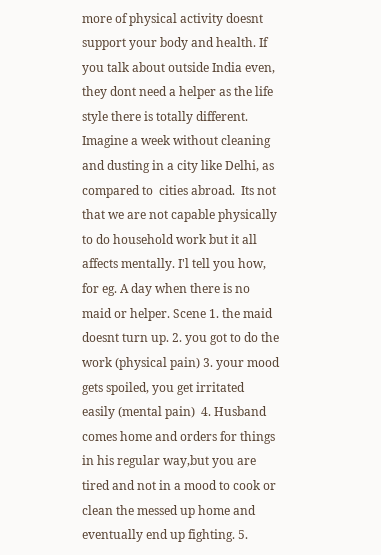more of physical activity doesnt support your body and health. If you talk about outside India even, they dont need a helper as the life style there is totally different. Imagine a week without cleaning and dusting in a city like Delhi, as compared to  cities abroad.  Its not that we are not capable physically to do household work but it all affects mentally. I'l tell you how, for eg. A day when there is no maid or helper. Scene 1. the maid doesnt turn up. 2. you got to do the work (physical pain) 3. your mood gets spoiled, you get irritated easily (mental pain)  4. Husband comes home and orders for things in his regular way,but you are tired and not in a mood to cook or clean the messed up home and eventually end up fighting. 5.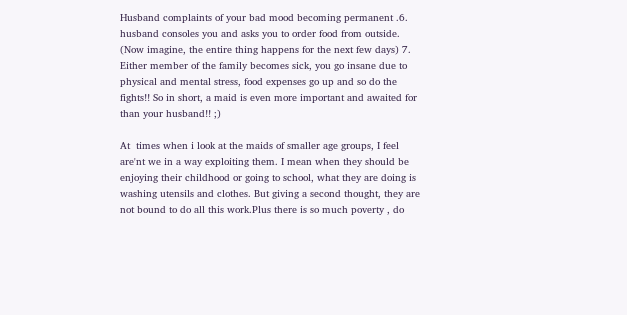Husband complaints of your bad mood becoming permanent .6. husband consoles you and asks you to order food from outside. (Now imagine, the entire thing happens for the next few days) 7. Either member of the family becomes sick, you go insane due to physical and mental stress, food expenses go up and so do the fights!! So in short, a maid is even more important and awaited for than your husband!! ;)

At  times when i look at the maids of smaller age groups, I feel are'nt we in a way exploiting them. I mean when they should be enjoying their childhood or going to school, what they are doing is washing utensils and clothes. But giving a second thought, they are not bound to do all this work.Plus there is so much poverty , do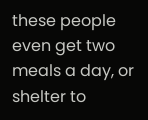these people even get two meals a day, or shelter to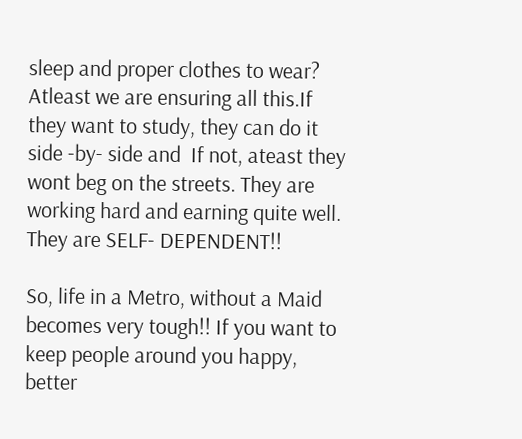sleep and proper clothes to wear? Atleast we are ensuring all this.If they want to study, they can do it side -by- side and  If not, ateast they wont beg on the streets. They are working hard and earning quite well. They are SELF- DEPENDENT!!

So, life in a Metro, without a Maid becomes very tough!! If you want to keep people around you happy, better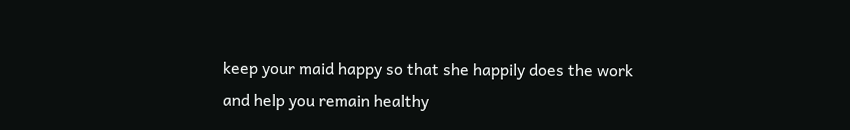keep your maid happy so that she happily does the work and help you remain healthy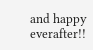and happy everafter!!